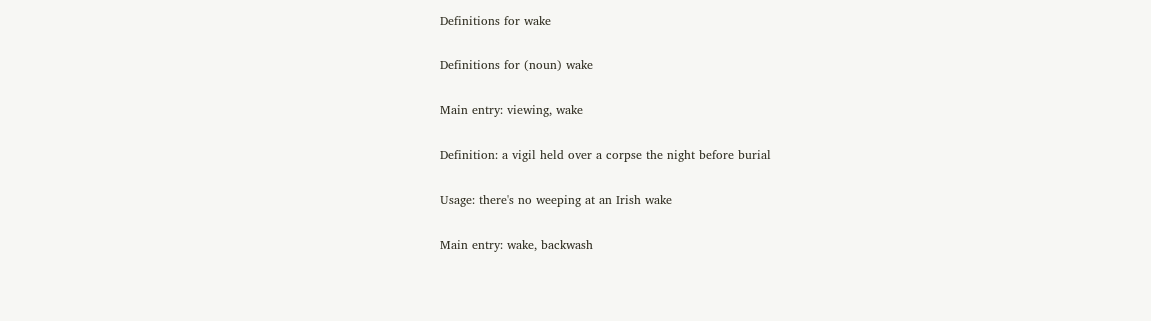Definitions for wake

Definitions for (noun) wake

Main entry: viewing, wake

Definition: a vigil held over a corpse the night before burial

Usage: there's no weeping at an Irish wake

Main entry: wake, backwash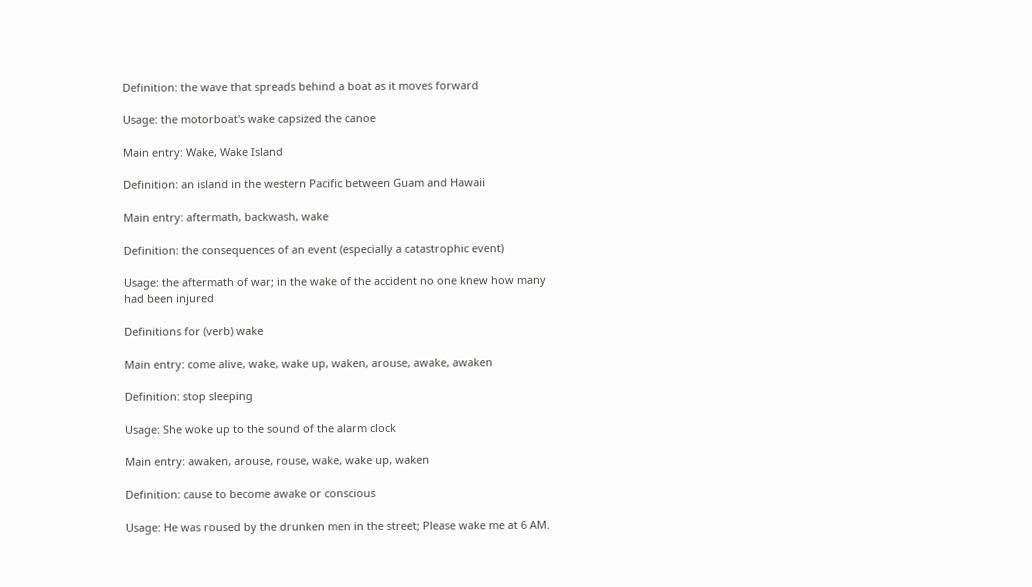Definition: the wave that spreads behind a boat as it moves forward

Usage: the motorboat's wake capsized the canoe

Main entry: Wake, Wake Island

Definition: an island in the western Pacific between Guam and Hawaii

Main entry: aftermath, backwash, wake

Definition: the consequences of an event (especially a catastrophic event)

Usage: the aftermath of war; in the wake of the accident no one knew how many had been injured

Definitions for (verb) wake

Main entry: come alive, wake, wake up, waken, arouse, awake, awaken

Definition: stop sleeping

Usage: She woke up to the sound of the alarm clock

Main entry: awaken, arouse, rouse, wake, wake up, waken

Definition: cause to become awake or conscious

Usage: He was roused by the drunken men in the street; Please wake me at 6 AM.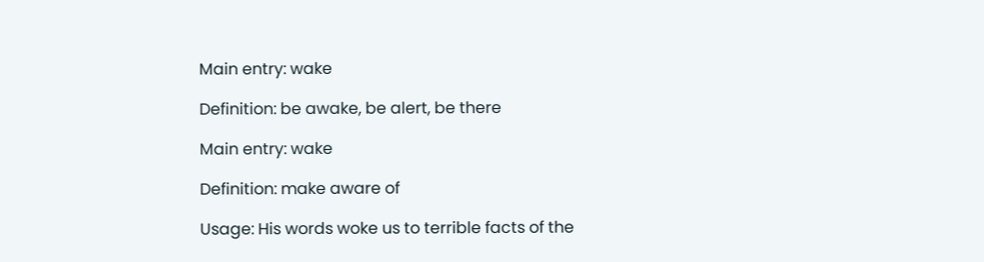Main entry: wake

Definition: be awake, be alert, be there

Main entry: wake

Definition: make aware of

Usage: His words woke us to terrible facts of the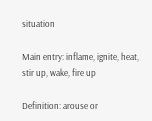situation

Main entry: inflame, ignite, heat, stir up, wake, fire up

Definition: arouse or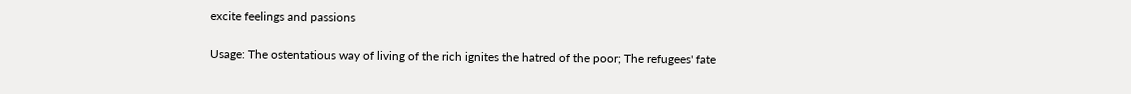excite feelings and passions

Usage: The ostentatious way of living of the rich ignites the hatred of the poor; The refugees' fate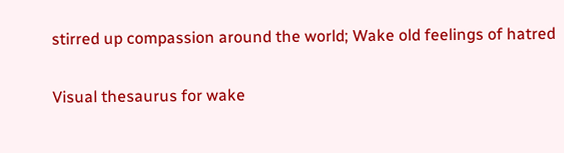stirred up compassion around the world; Wake old feelings of hatred

Visual thesaurus for wake